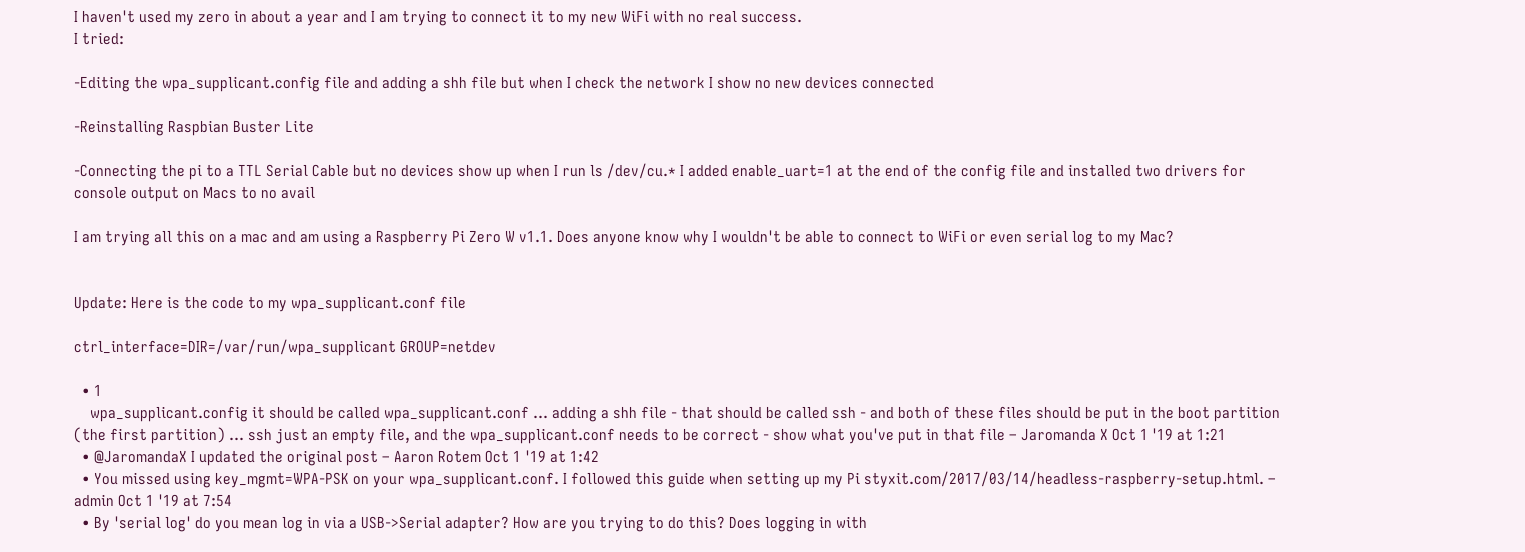I haven't used my zero in about a year and I am trying to connect it to my new WiFi with no real success.
I tried:

-Editing the wpa_supplicant.config file and adding a shh file but when I check the network I show no new devices connected

-Reinstalling Raspbian Buster Lite

-Connecting the pi to a TTL Serial Cable but no devices show up when I run ls /dev/cu.* I added enable_uart=1 at the end of the config file and installed two drivers for console output on Macs to no avail

I am trying all this on a mac and am using a Raspberry Pi Zero W v1.1. Does anyone know why I wouldn't be able to connect to WiFi or even serial log to my Mac?


Update: Here is the code to my wpa_supplicant.conf file

ctrl_interface=DIR=/var/run/wpa_supplicant GROUP=netdev

  • 1
    wpa_supplicant.config it should be called wpa_supplicant.conf ... adding a shh file - that should be called ssh - and both of these files should be put in the boot partition (the first partition) ... ssh just an empty file, and the wpa_supplicant.conf needs to be correct - show what you've put in that file – Jaromanda X Oct 1 '19 at 1:21
  • @JaromandaX I updated the original post – Aaron Rotem Oct 1 '19 at 1:42
  • You missed using key_mgmt=WPA-PSK on your wpa_supplicant.conf. I followed this guide when setting up my Pi styxit.com/2017/03/14/headless-raspberry-setup.html. – admin Oct 1 '19 at 7:54
  • By 'serial log' do you mean log in via a USB->Serial adapter? How are you trying to do this? Does logging in with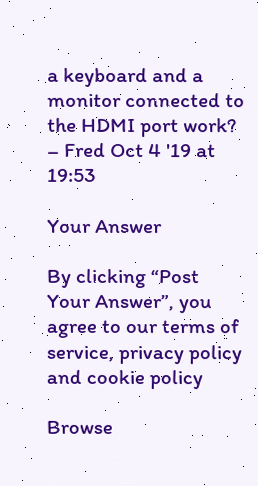a keyboard and a monitor connected to the HDMI port work? – Fred Oct 4 '19 at 19:53

Your Answer

By clicking “Post Your Answer”, you agree to our terms of service, privacy policy and cookie policy

Browse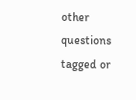other questions tagged or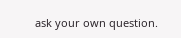ask your own question.